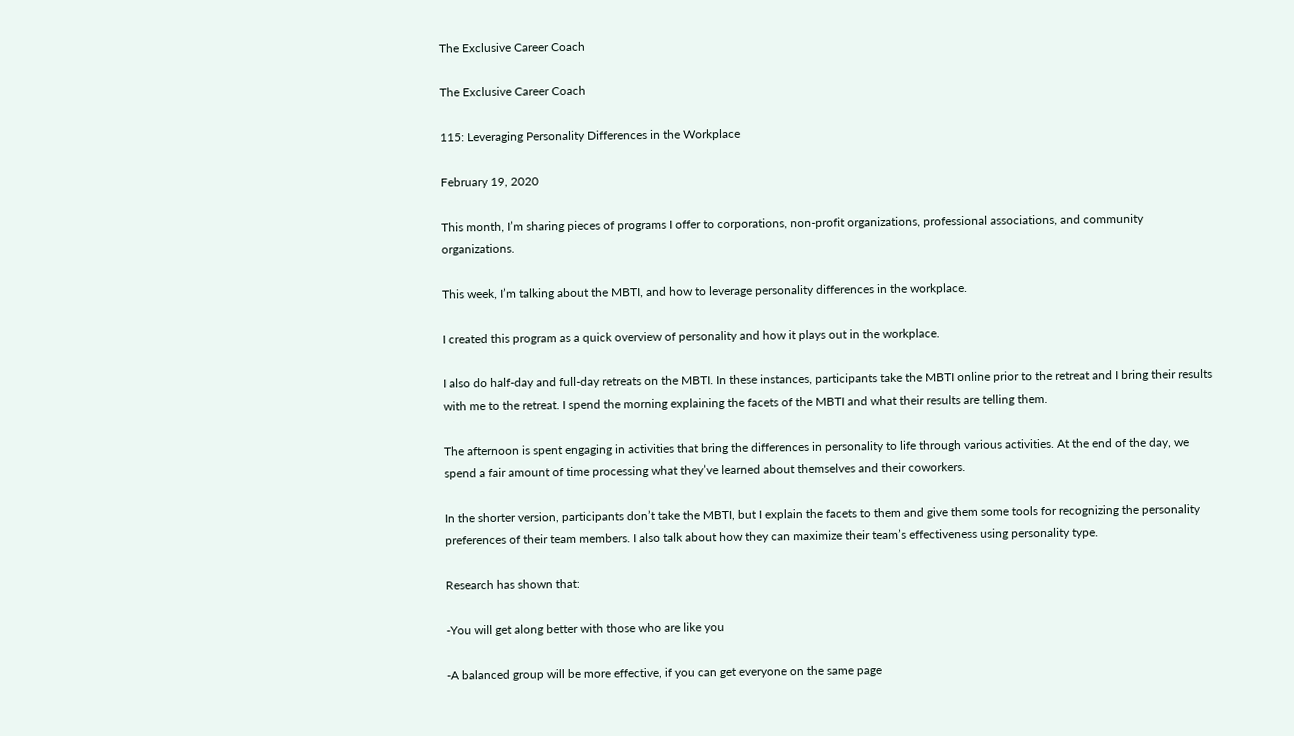The Exclusive Career Coach

The Exclusive Career Coach

115: Leveraging Personality Differences in the Workplace

February 19, 2020

This month, I’m sharing pieces of programs I offer to corporations, non-profit organizations, professional associations, and community organizations.

This week, I’m talking about the MBTI, and how to leverage personality differences in the workplace.

I created this program as a quick overview of personality and how it plays out in the workplace.

I also do half-day and full-day retreats on the MBTI. In these instances, participants take the MBTI online prior to the retreat and I bring their results with me to the retreat. I spend the morning explaining the facets of the MBTI and what their results are telling them.

The afternoon is spent engaging in activities that bring the differences in personality to life through various activities. At the end of the day, we spend a fair amount of time processing what they’ve learned about themselves and their coworkers.

In the shorter version, participants don’t take the MBTI, but I explain the facets to them and give them some tools for recognizing the personality preferences of their team members. I also talk about how they can maximize their team’s effectiveness using personality type.

Research has shown that:

-You will get along better with those who are like you

-A balanced group will be more effective, if you can get everyone on the same page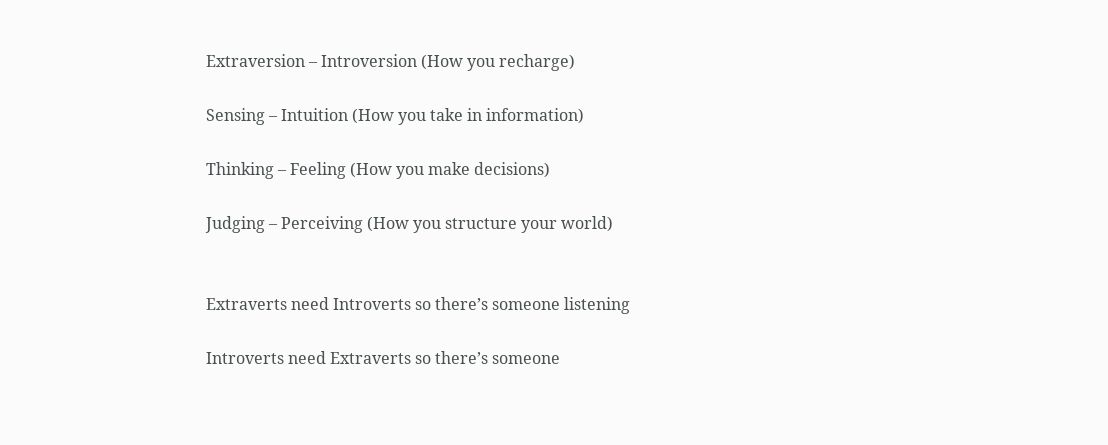Extraversion – Introversion (How you recharge)

Sensing – Intuition (How you take in information)

Thinking – Feeling (How you make decisions)

Judging – Perceiving (How you structure your world)


Extraverts need Introverts so there’s someone listening

Introverts need Extraverts so there’s someone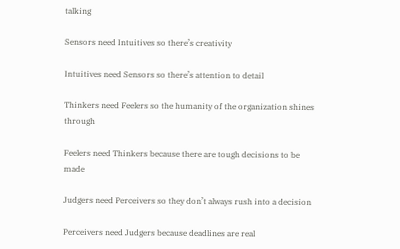talking

Sensors need Intuitives so there’s creativity

Intuitives need Sensors so there’s attention to detail

Thinkers need Feelers so the humanity of the organization shines through

Feelers need Thinkers because there are tough decisions to be made

Judgers need Perceivers so they don’t always rush into a decision

Perceivers need Judgers because deadlines are real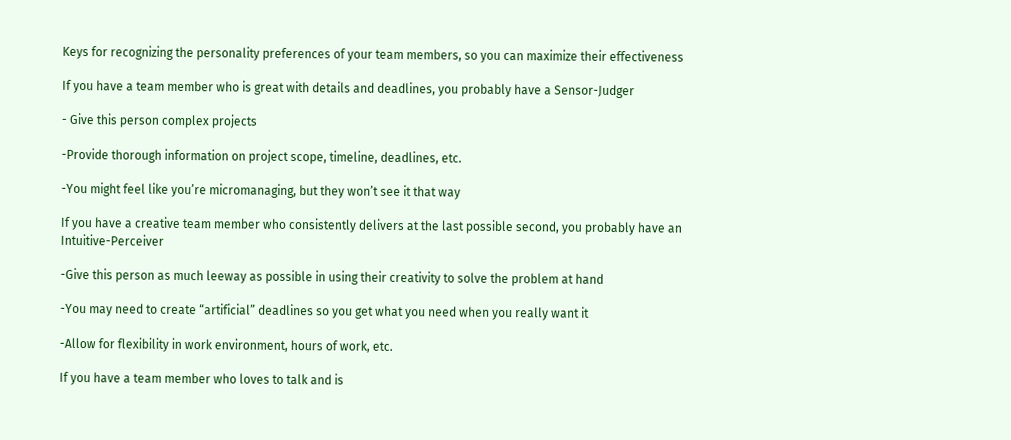Keys for recognizing the personality preferences of your team members, so you can maximize their effectiveness

If you have a team member who is great with details and deadlines, you probably have a Sensor-Judger

- Give this person complex projects

-Provide thorough information on project scope, timeline, deadlines, etc.

-You might feel like you’re micromanaging, but they won’t see it that way

If you have a creative team member who consistently delivers at the last possible second, you probably have an Intuitive-Perceiver

-Give this person as much leeway as possible in using their creativity to solve the problem at hand

-You may need to create “artificial” deadlines so you get what you need when you really want it

-Allow for flexibility in work environment, hours of work, etc.

If you have a team member who loves to talk and is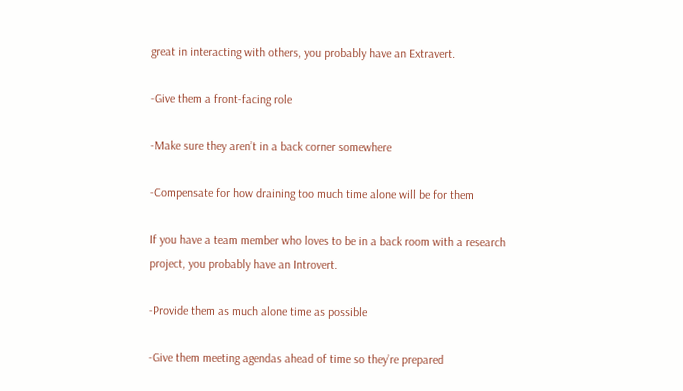great in interacting with others, you probably have an Extravert.

-Give them a front-facing role

-Make sure they aren’t in a back corner somewhere

-Compensate for how draining too much time alone will be for them

If you have a team member who loves to be in a back room with a research project, you probably have an Introvert.

-Provide them as much alone time as possible

-Give them meeting agendas ahead of time so they’re prepared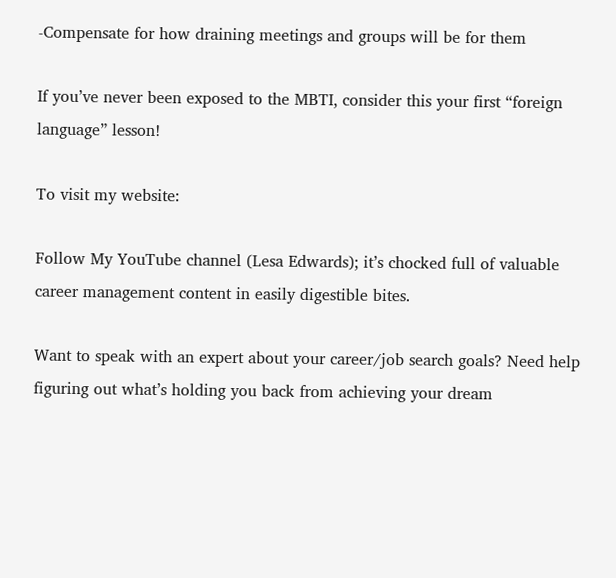-Compensate for how draining meetings and groups will be for them

If you’ve never been exposed to the MBTI, consider this your first “foreign language” lesson!

To visit my website:

Follow My YouTube channel (Lesa Edwards); it’s chocked full of valuable career management content in easily digestible bites.

Want to speak with an expert about your career/job search goals? Need help figuring out what’s holding you back from achieving your dream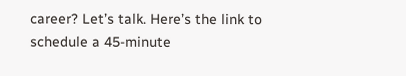career? Let’s talk. Here’s the link to schedule a 45-minute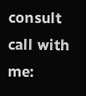consult call with me: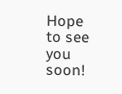Hope to see you soon!